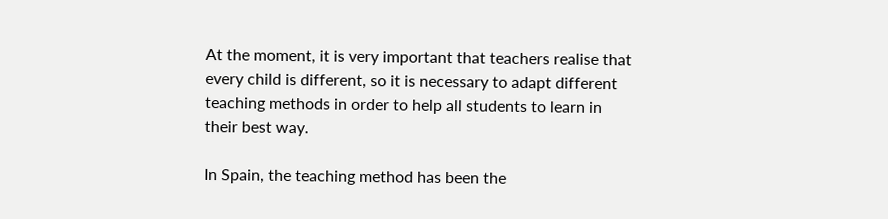At the moment, it is very important that teachers realise that every child is different, so it is necessary to adapt different teaching methods in order to help all students to learn in their best way.

In Spain, the teaching method has been the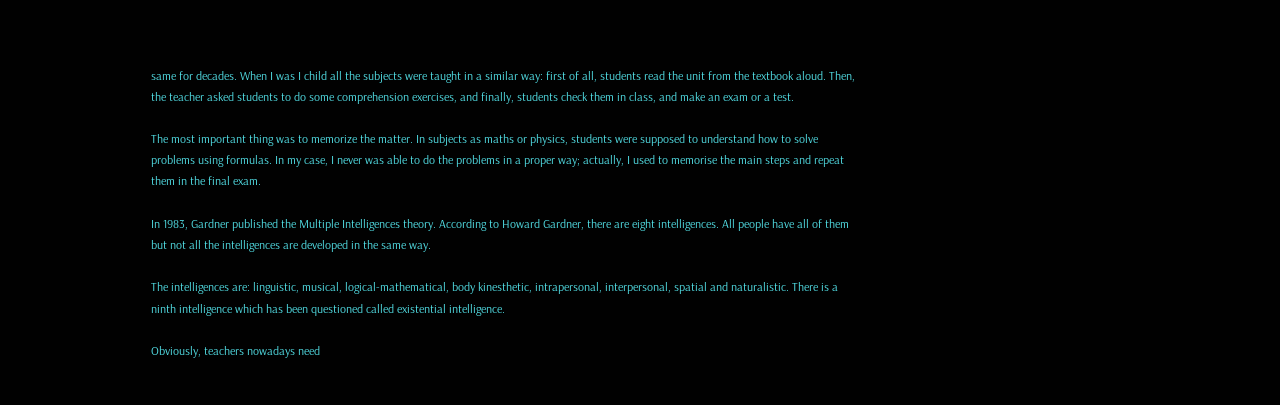same for decades. When I was I child all the subjects were taught in a similar way: first of all, students read the unit from the textbook aloud. Then, the teacher asked students to do some comprehension exercises, and finally, students check them in class, and make an exam or a test.

The most important thing was to memorize the matter. In subjects as maths or physics, students were supposed to understand how to solve problems using formulas. In my case, I never was able to do the problems in a proper way; actually, I used to memorise the main steps and repeat them in the final exam.

In 1983, Gardner published the Multiple Intelligences theory. According to Howard Gardner, there are eight intelligences. All people have all of them but not all the intelligences are developed in the same way.

The intelligences are: linguistic, musical, logical-mathematical, body kinesthetic, intrapersonal, interpersonal, spatial and naturalistic. There is a ninth intelligence which has been questioned called existential intelligence.

Obviously, teachers nowadays need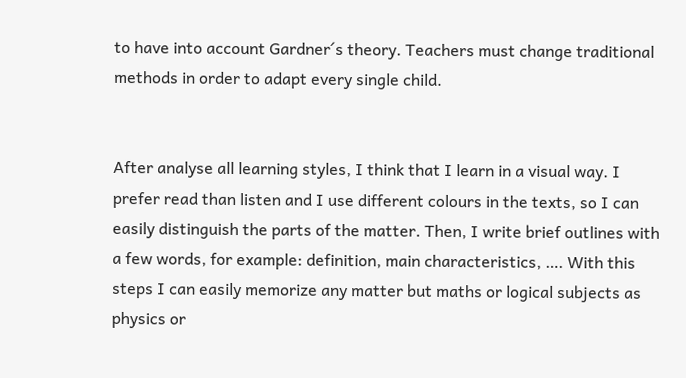to have into account Gardner´s theory. Teachers must change traditional methods in order to adapt every single child.


After analyse all learning styles, I think that I learn in a visual way. I prefer read than listen and I use different colours in the texts, so I can easily distinguish the parts of the matter. Then, I write brief outlines with a few words, for example: definition, main characteristics, …. With this steps I can easily memorize any matter but maths or logical subjects as physics or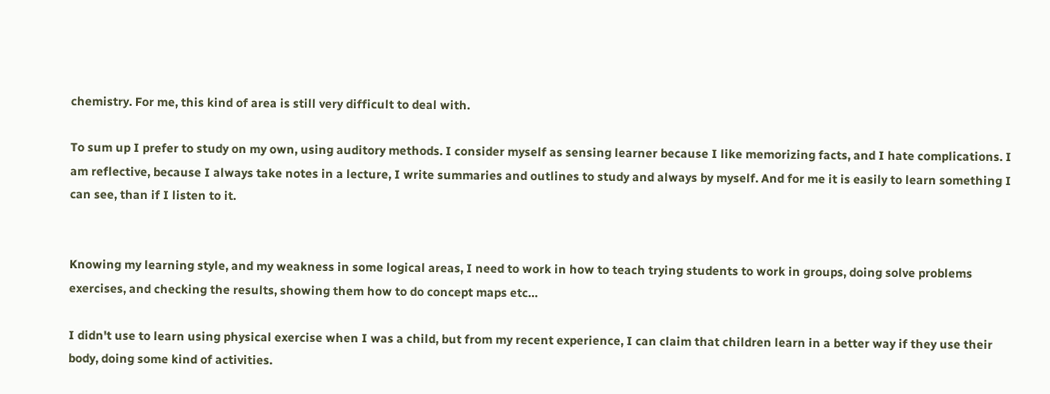chemistry. For me, this kind of area is still very difficult to deal with.

To sum up I prefer to study on my own, using auditory methods. I consider myself as sensing learner because I like memorizing facts, and I hate complications. I am reflective, because I always take notes in a lecture, I write summaries and outlines to study and always by myself. And for me it is easily to learn something I can see, than if I listen to it.


Knowing my learning style, and my weakness in some logical areas, I need to work in how to teach trying students to work in groups, doing solve problems exercises, and checking the results, showing them how to do concept maps etc…

I didn't use to learn using physical exercise when I was a child, but from my recent experience, I can claim that children learn in a better way if they use their body, doing some kind of activities.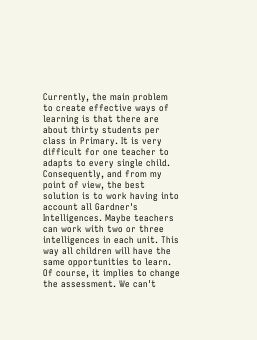Currently, the main problem to create effective ways of learning is that there are about thirty students per class in Primary. It is very difficult for one teacher to adapts to every single child. Consequently, and from my point of view, the best solution is to work having into account all Gardner's Intelligences. Maybe teachers can work with two or three intelligences in each unit. This way all children will have the same opportunities to learn. Of course, it implies to change the assessment. We can't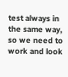test always in the same way, so we need to work and look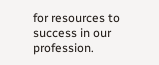for resources to success in our profession.